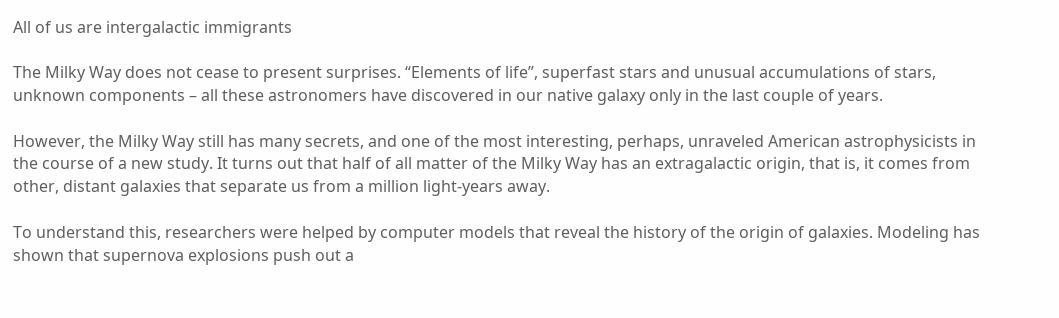All of us are intergalactic immigrants

The Milky Way does not cease to present surprises. “Elements of life”, superfast stars and unusual accumulations of stars, unknown components – all these astronomers have discovered in our native galaxy only in the last couple of years.

However, the Milky Way still has many secrets, and one of the most interesting, perhaps, unraveled American astrophysicists in the course of a new study. It turns out that half of all matter of the Milky Way has an extragalactic origin, that is, it comes from other, distant galaxies that separate us from a million light-years away.

To understand this, researchers were helped by computer models that reveal the history of the origin of galaxies. Modeling has shown that supernova explosions push out a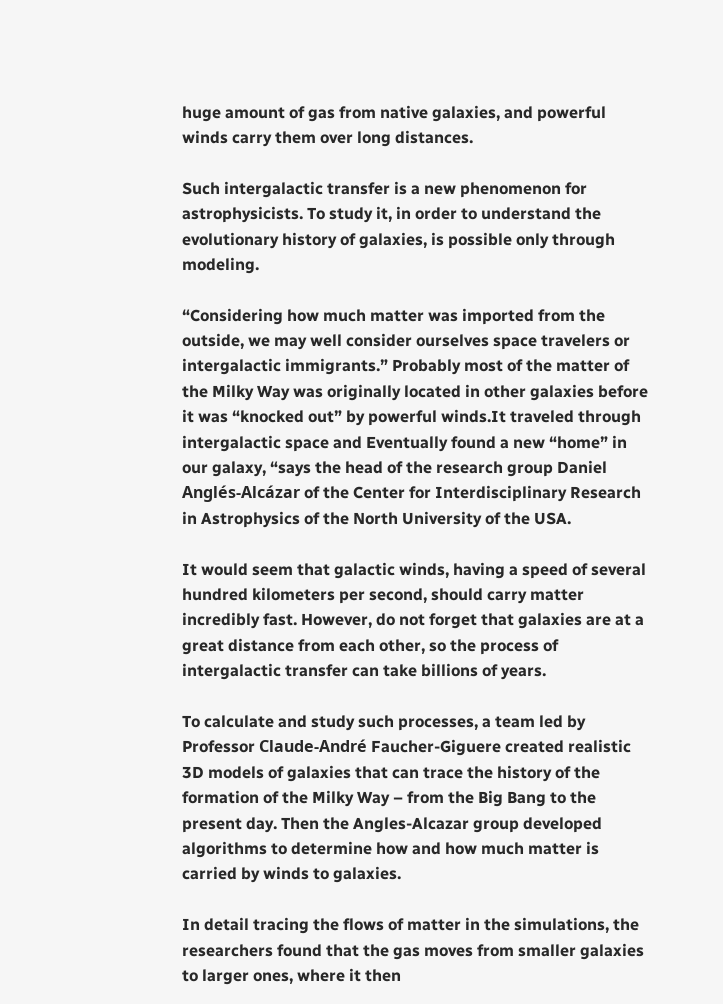huge amount of gas from native galaxies, and powerful winds carry them over long distances.

Such intergalactic transfer is a new phenomenon for astrophysicists. To study it, in order to understand the evolutionary history of galaxies, is possible only through modeling.

“Considering how much matter was imported from the outside, we may well consider ourselves space travelers or intergalactic immigrants.” Probably most of the matter of the Milky Way was originally located in other galaxies before it was “knocked out” by powerful winds.It traveled through intergalactic space and Eventually found a new “home” in our galaxy, “says the head of the research group Daniel Anglés-Alcázar of the Center for Interdisciplinary Research in Astrophysics of the North University of the USA.

It would seem that galactic winds, having a speed of several hundred kilometers per second, should carry matter incredibly fast. However, do not forget that galaxies are at a great distance from each other, so the process of intergalactic transfer can take billions of years.

To calculate and study such processes, a team led by Professor Claude-André Faucher-Giguere created realistic 3D models of galaxies that can trace the history of the formation of the Milky Way – from the Big Bang to the present day. Then the Angles-Alcazar group developed algorithms to determine how and how much matter is carried by winds to galaxies.

In detail tracing the flows of matter in the simulations, the researchers found that the gas moves from smaller galaxies to larger ones, where it then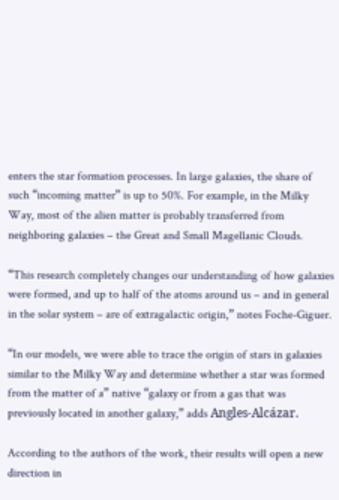enters the star formation processes. In large galaxies, the share of such “incoming matter” is up to 50%. For example, in the Milky Way, most of the alien matter is probably transferred from neighboring galaxies – the Great and Small Magellanic Clouds.

“This research completely changes our understanding of how galaxies were formed, and up to half of the atoms around us – and in general in the solar system – are of extragalactic origin,” notes Foche-Giguer.

“In our models, we were able to trace the origin of stars in galaxies similar to the Milky Way and determine whether a star was formed from the matter of a” native “galaxy or from a gas that was previously located in another galaxy,” adds Angles-Alcázar.

According to the authors of the work, their results will open a new direction in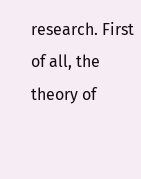research. First of all, the theory of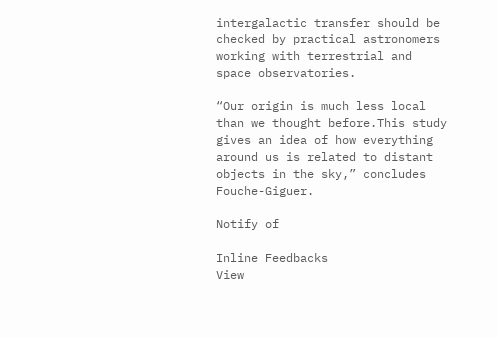intergalactic transfer should be checked by practical astronomers working with terrestrial and space observatories.

“Our origin is much less local than we thought before.This study gives an idea of how everything around us is related to distant objects in the sky,” concludes Fouche-Giguer.

Notify of

Inline Feedbacks
View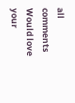all comments
Would love your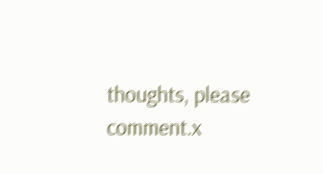thoughts, please comment.x